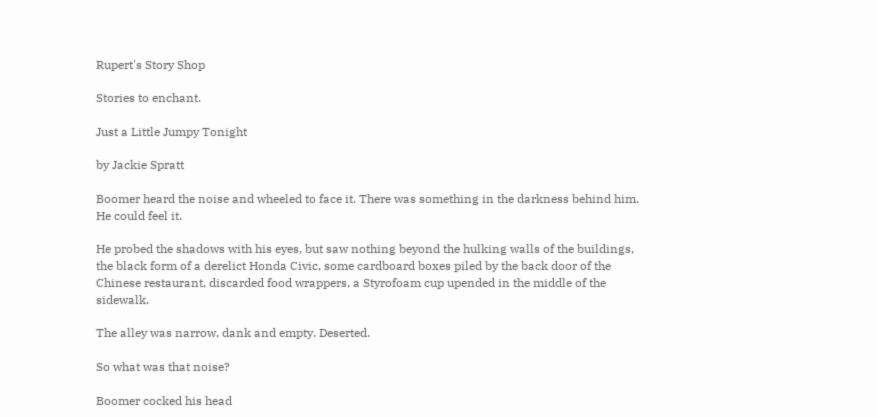Rupert's Story Shop

Stories to enchant.

Just a Little Jumpy Tonight

by Jackie Spratt

Boomer heard the noise and wheeled to face it. There was something in the darkness behind him. He could feel it.

He probed the shadows with his eyes, but saw nothing beyond the hulking walls of the buildings, the black form of a derelict Honda Civic, some cardboard boxes piled by the back door of the Chinese restaurant, discarded food wrappers, a Styrofoam cup upended in the middle of the sidewalk.

The alley was narrow, dank and empty. Deserted.

So what was that noise?

Boomer cocked his head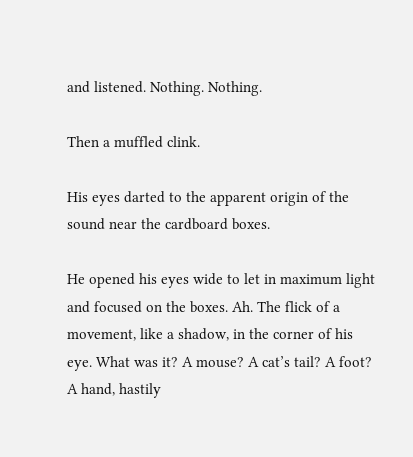and listened. Nothing. Nothing.

Then a muffled clink.

His eyes darted to the apparent origin of the sound near the cardboard boxes.

He opened his eyes wide to let in maximum light and focused on the boxes. Ah. The flick of a movement, like a shadow, in the corner of his eye. What was it? A mouse? A cat’s tail? A foot? A hand, hastily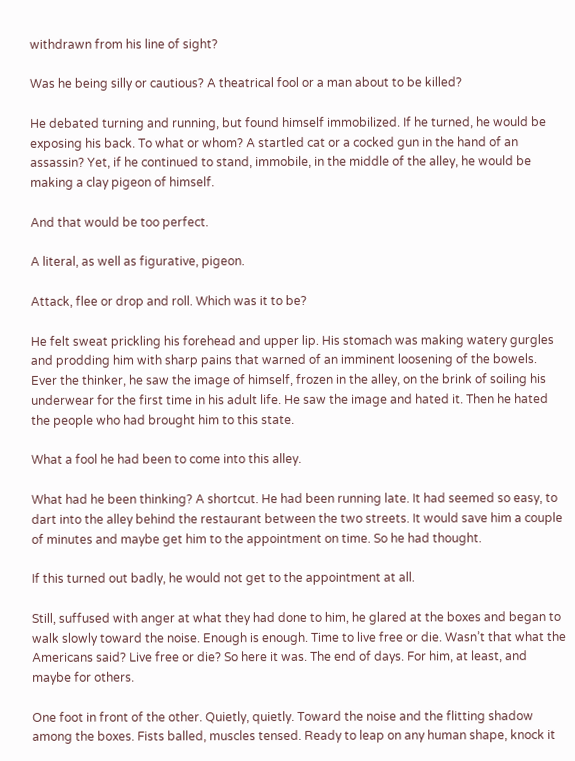withdrawn from his line of sight?

Was he being silly or cautious? A theatrical fool or a man about to be killed?

He debated turning and running, but found himself immobilized. If he turned, he would be exposing his back. To what or whom? A startled cat or a cocked gun in the hand of an assassin? Yet, if he continued to stand, immobile, in the middle of the alley, he would be making a clay pigeon of himself.

And that would be too perfect.

A literal, as well as figurative, pigeon.

Attack, flee or drop and roll. Which was it to be?

He felt sweat prickling his forehead and upper lip. His stomach was making watery gurgles and prodding him with sharp pains that warned of an imminent loosening of the bowels. Ever the thinker, he saw the image of himself, frozen in the alley, on the brink of soiling his underwear for the first time in his adult life. He saw the image and hated it. Then he hated the people who had brought him to this state.

What a fool he had been to come into this alley.

What had he been thinking? A shortcut. He had been running late. It had seemed so easy, to dart into the alley behind the restaurant between the two streets. It would save him a couple of minutes and maybe get him to the appointment on time. So he had thought.

If this turned out badly, he would not get to the appointment at all.

Still, suffused with anger at what they had done to him, he glared at the boxes and began to walk slowly toward the noise. Enough is enough. Time to live free or die. Wasn’t that what the Americans said? Live free or die? So here it was. The end of days. For him, at least, and maybe for others.

One foot in front of the other. Quietly, quietly. Toward the noise and the flitting shadow among the boxes. Fists balled, muscles tensed. Ready to leap on any human shape, knock it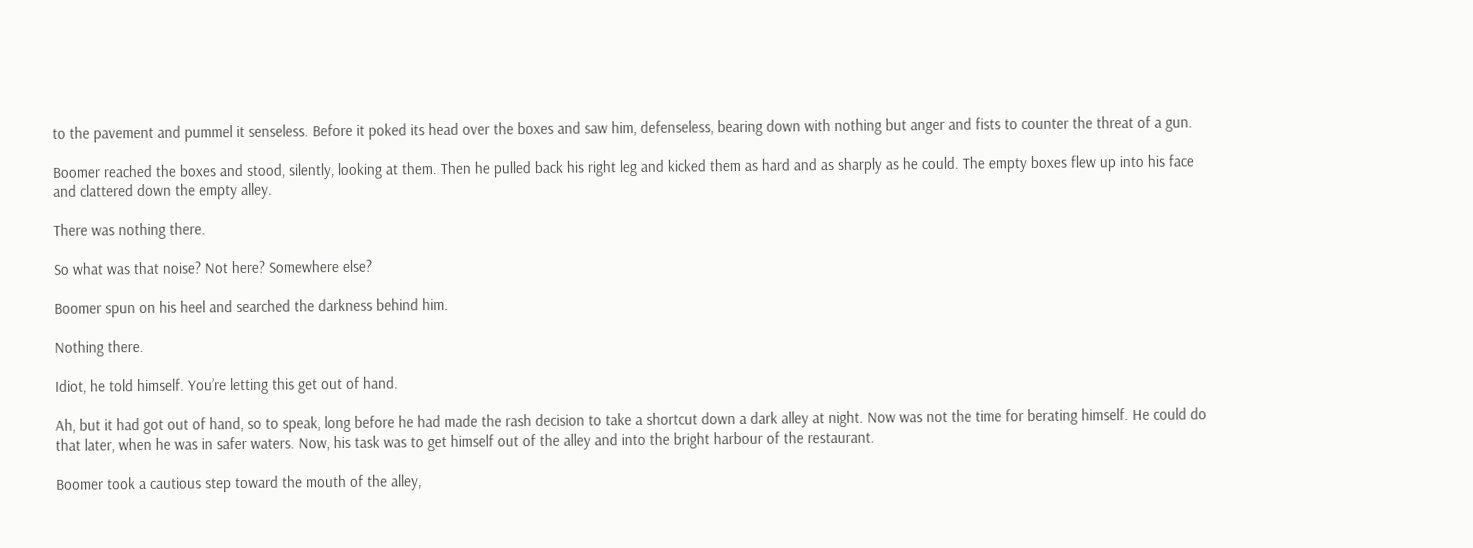to the pavement and pummel it senseless. Before it poked its head over the boxes and saw him, defenseless, bearing down with nothing but anger and fists to counter the threat of a gun.

Boomer reached the boxes and stood, silently, looking at them. Then he pulled back his right leg and kicked them as hard and as sharply as he could. The empty boxes flew up into his face and clattered down the empty alley.

There was nothing there.

So what was that noise? Not here? Somewhere else?

Boomer spun on his heel and searched the darkness behind him.

Nothing there.

Idiot, he told himself. You’re letting this get out of hand.

Ah, but it had got out of hand, so to speak, long before he had made the rash decision to take a shortcut down a dark alley at night. Now was not the time for berating himself. He could do that later, when he was in safer waters. Now, his task was to get himself out of the alley and into the bright harbour of the restaurant.

Boomer took a cautious step toward the mouth of the alley,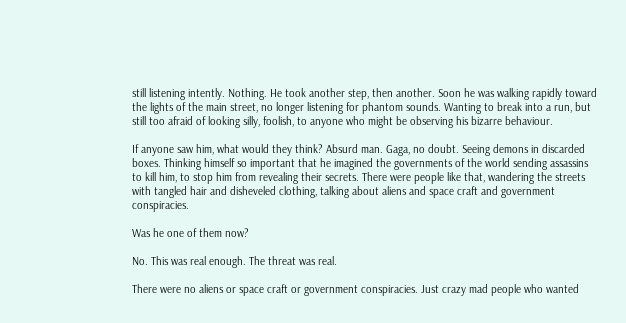still listening intently. Nothing. He took another step, then another. Soon he was walking rapidly toward the lights of the main street, no longer listening for phantom sounds. Wanting to break into a run, but still too afraid of looking silly, foolish, to anyone who might be observing his bizarre behaviour.

If anyone saw him, what would they think? Absurd man. Gaga, no doubt. Seeing demons in discarded boxes. Thinking himself so important that he imagined the governments of the world sending assassins to kill him, to stop him from revealing their secrets. There were people like that, wandering the streets with tangled hair and disheveled clothing, talking about aliens and space craft and government conspiracies.

Was he one of them now?

No. This was real enough. The threat was real.

There were no aliens or space craft or government conspiracies. Just crazy mad people who wanted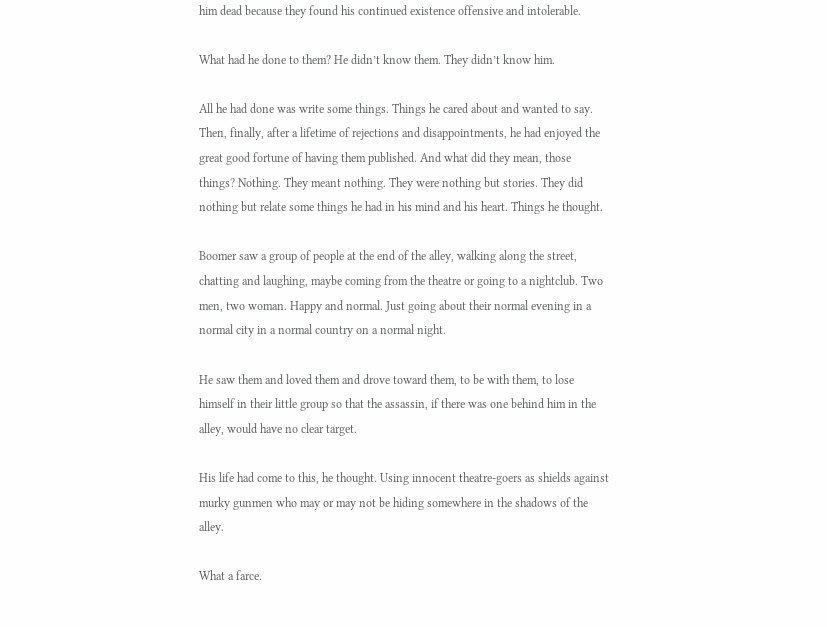him dead because they found his continued existence offensive and intolerable.

What had he done to them? He didn’t know them. They didn’t know him.

All he had done was write some things. Things he cared about and wanted to say. Then, finally, after a lifetime of rejections and disappointments, he had enjoyed the great good fortune of having them published. And what did they mean, those things? Nothing. They meant nothing. They were nothing but stories. They did nothing but relate some things he had in his mind and his heart. Things he thought.

Boomer saw a group of people at the end of the alley, walking along the street, chatting and laughing, maybe coming from the theatre or going to a nightclub. Two men, two woman. Happy and normal. Just going about their normal evening in a normal city in a normal country on a normal night.

He saw them and loved them and drove toward them, to be with them, to lose himself in their little group so that the assassin, if there was one behind him in the alley, would have no clear target.

His life had come to this, he thought. Using innocent theatre-goers as shields against murky gunmen who may or may not be hiding somewhere in the shadows of the alley.

What a farce.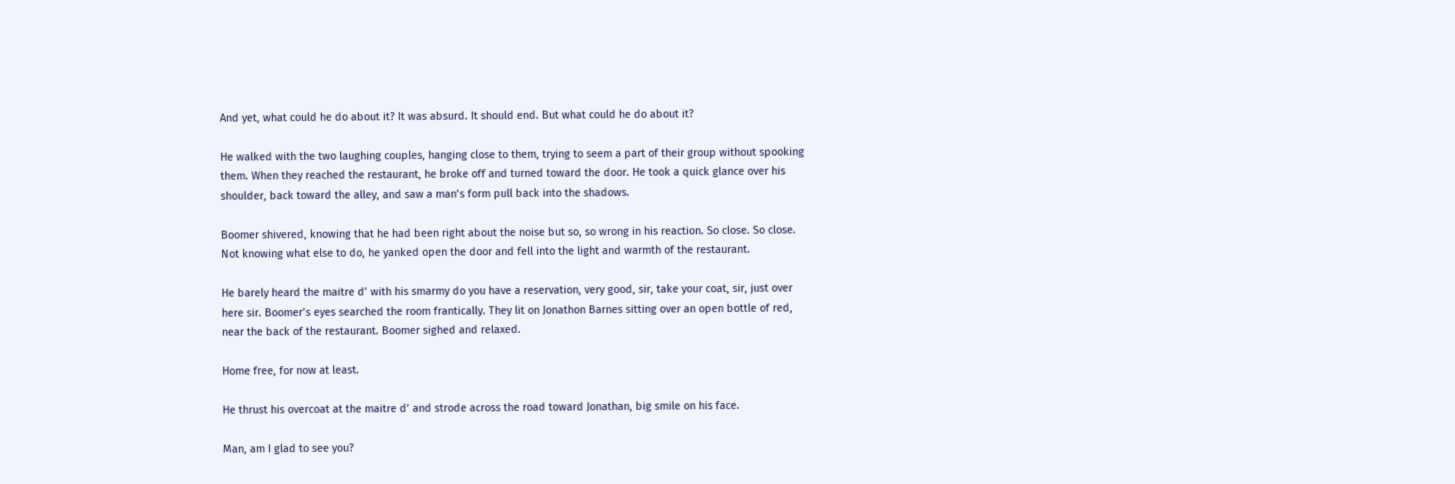And yet, what could he do about it? It was absurd. It should end. But what could he do about it?

He walked with the two laughing couples, hanging close to them, trying to seem a part of their group without spooking them. When they reached the restaurant, he broke off and turned toward the door. He took a quick glance over his shoulder, back toward the alley, and saw a man’s form pull back into the shadows.

Boomer shivered, knowing that he had been right about the noise but so, so wrong in his reaction. So close. So close. Not knowing what else to do, he yanked open the door and fell into the light and warmth of the restaurant.

He barely heard the maitre d’ with his smarmy do you have a reservation, very good, sir, take your coat, sir, just over here sir. Boomer’s eyes searched the room frantically. They lit on Jonathon Barnes sitting over an open bottle of red, near the back of the restaurant. Boomer sighed and relaxed.

Home free, for now at least.

He thrust his overcoat at the maitre d’ and strode across the road toward Jonathan, big smile on his face.

Man, am I glad to see you?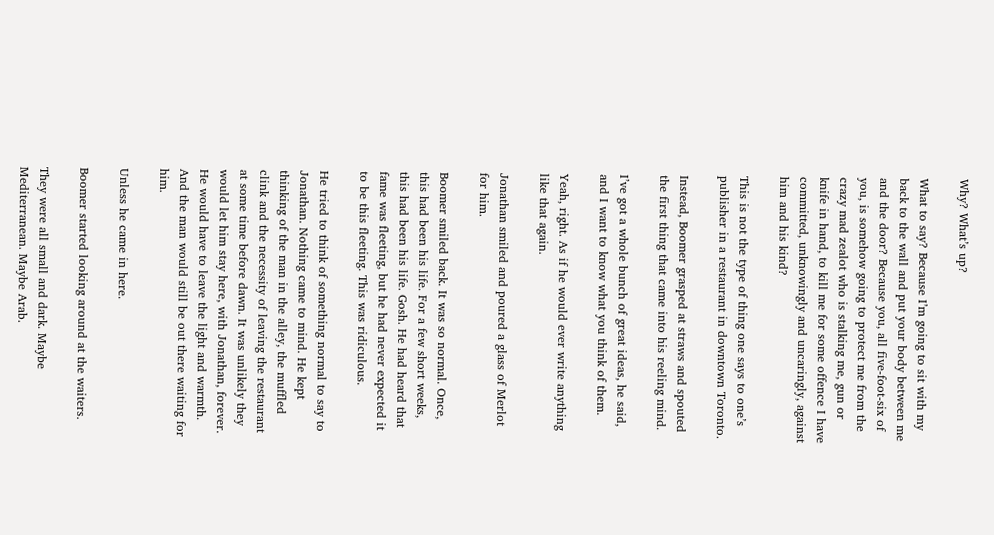Why? What’s up?

What to say? Because I’m going to sit with my back to the wall and put your body between me and the door? Because you, all five-foot-six of you, is somehow going to protect me from the crazy mad zealot who is stalking me, gun or knife in hand, to kill me for some offence I have committed, unknowingly and uncaringly, against him and his kind?

This is not the type of thing one says to one’s publisher in a restaurant in downtown Toronto.

Instead, Boomer grasped at straws and spouted the first thing that came into his reeling mind.

I’ve got a whole bunch of great ideas, he said, and I want to know what you think of them.

Yeah, right. As if he would ever write anything like that again.

Jonathan smiled and poured a glass of Merlot for him.

Boomer smiled back. It was so normal. Once, this had been his life. For a few short weeks, this had been his life. Gosh. He had heard that fame was fleeting, but he had never expected it to be this fleeting. This was ridiculous.

He tried to think of something normal to say to Jonathan. Nothing came to mind. He kept thinking of the man in the alley, the muffled clink and the necessity of leaving the restaurant at some time before dawn. It was unlikely they would let him stay here, with Jonathan, forever. He would have to leave the light and warmth. And the man would still be out there waiting for him.

Unless he came in here.

Boomer started looking around at the waiters.

They were all small and dark. Maybe Mediterranean. Maybe Arab.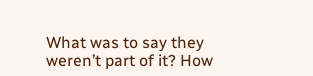What was to say they weren’t part of it? How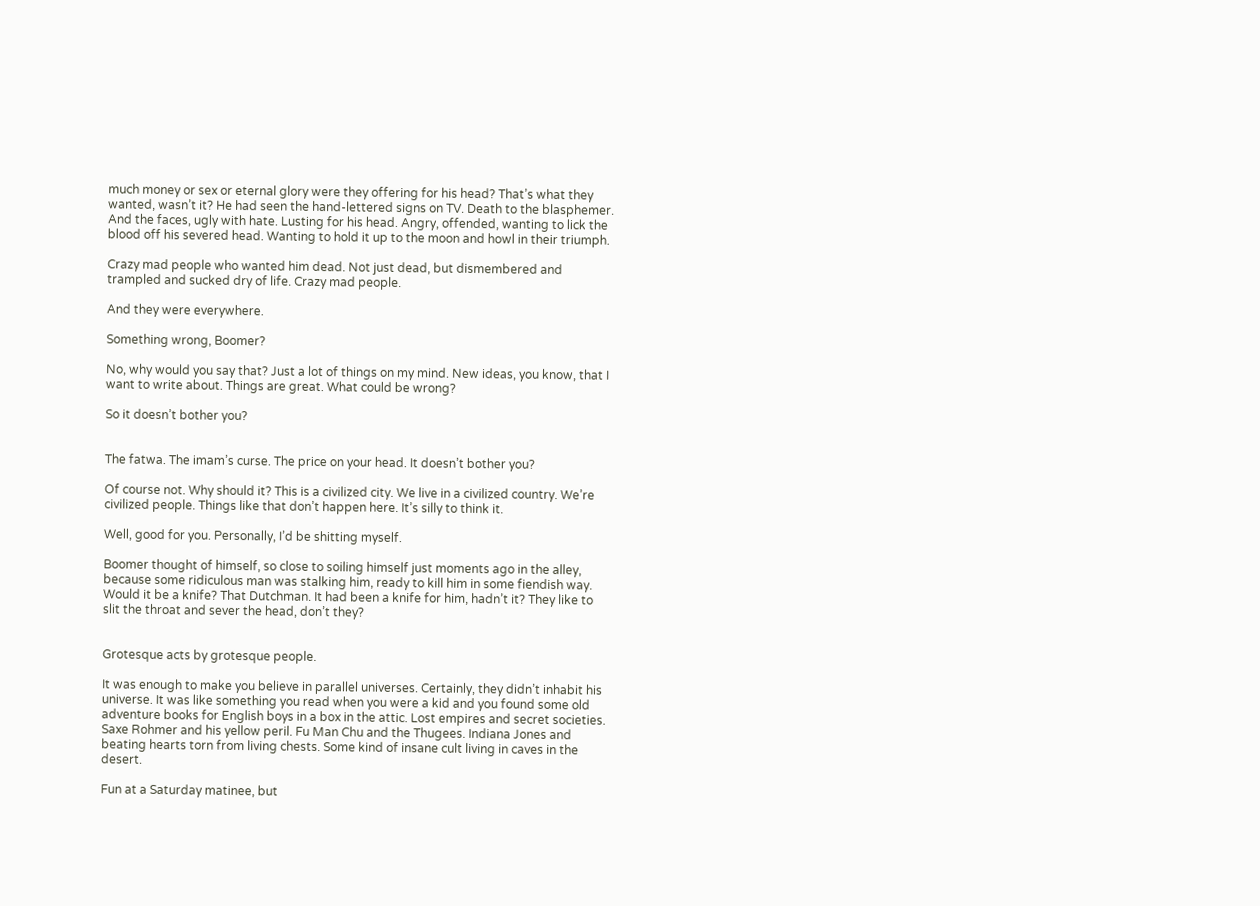much money or sex or eternal glory were they offering for his head? That’s what they wanted, wasn’t it? He had seen the hand-lettered signs on TV. Death to the blasphemer. And the faces, ugly with hate. Lusting for his head. Angry, offended, wanting to lick the blood off his severed head. Wanting to hold it up to the moon and howl in their triumph.

Crazy mad people who wanted him dead. Not just dead, but dismembered and trampled and sucked dry of life. Crazy mad people.

And they were everywhere.

Something wrong, Boomer?

No, why would you say that? Just a lot of things on my mind. New ideas, you know, that I want to write about. Things are great. What could be wrong?

So it doesn’t bother you?


The fatwa. The imam’s curse. The price on your head. It doesn’t bother you?

Of course not. Why should it? This is a civilized city. We live in a civilized country. We’re civilized people. Things like that don’t happen here. It’s silly to think it.

Well, good for you. Personally, I’d be shitting myself.

Boomer thought of himself, so close to soiling himself just moments ago in the alley, because some ridiculous man was stalking him, ready to kill him in some fiendish way. Would it be a knife? That Dutchman. It had been a knife for him, hadn’t it? They like to slit the throat and sever the head, don’t they?


Grotesque acts by grotesque people.

It was enough to make you believe in parallel universes. Certainly, they didn’t inhabit his universe. It was like something you read when you were a kid and you found some old adventure books for English boys in a box in the attic. Lost empires and secret societies. Saxe Rohmer and his yellow peril. Fu Man Chu and the Thugees. Indiana Jones and beating hearts torn from living chests. Some kind of insane cult living in caves in the desert.

Fun at a Saturday matinee, but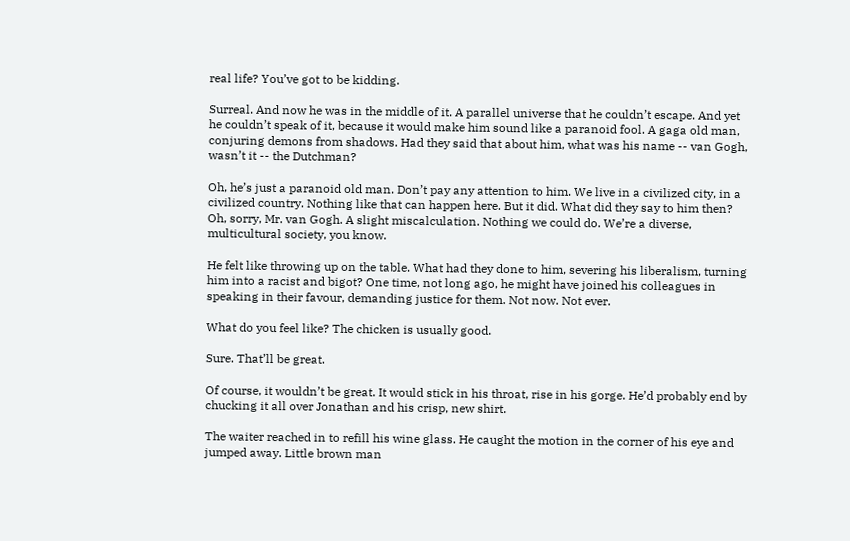real life? You’ve got to be kidding.

Surreal. And now he was in the middle of it. A parallel universe that he couldn’t escape. And yet he couldn’t speak of it, because it would make him sound like a paranoid fool. A gaga old man, conjuring demons from shadows. Had they said that about him, what was his name -- van Gogh, wasn’t it -- the Dutchman?

Oh, he’s just a paranoid old man. Don’t pay any attention to him. We live in a civilized city, in a civilized country. Nothing like that can happen here. But it did. What did they say to him then? Oh, sorry, Mr. van Gogh. A slight miscalculation. Nothing we could do. We’re a diverse, multicultural society, you know.

He felt like throwing up on the table. What had they done to him, severing his liberalism, turning him into a racist and bigot? One time, not long ago, he might have joined his colleagues in speaking in their favour, demanding justice for them. Not now. Not ever.

What do you feel like? The chicken is usually good.

Sure. That’ll be great.

Of course, it wouldn’t be great. It would stick in his throat, rise in his gorge. He’d probably end by chucking it all over Jonathan and his crisp, new shirt.

The waiter reached in to refill his wine glass. He caught the motion in the corner of his eye and jumped away. Little brown man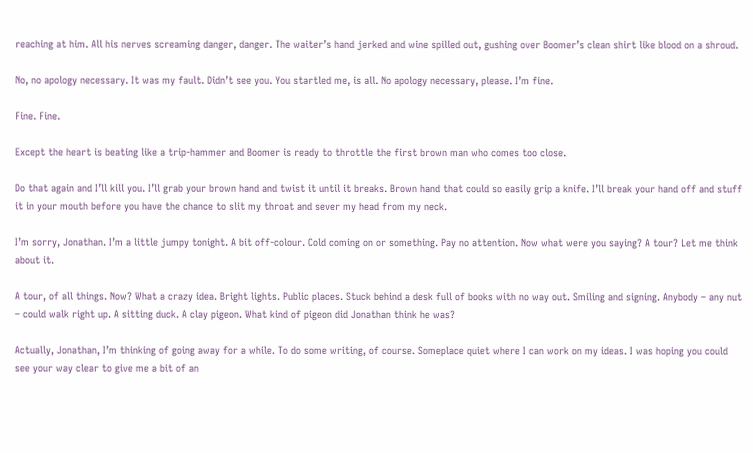reaching at him. All his nerves screaming danger, danger. The waiter’s hand jerked and wine spilled out, gushing over Boomer’s clean shirt like blood on a shroud.

No, no apology necessary. It was my fault. Didn’t see you. You startled me, is all. No apology necessary, please. I’m fine.

Fine. Fine.

Except the heart is beating like a trip-hammer and Boomer is ready to throttle the first brown man who comes too close.

Do that again and I’ll kill you. I’ll grab your brown hand and twist it until it breaks. Brown hand that could so easily grip a knife. I’ll break your hand off and stuff it in your mouth before you have the chance to slit my throat and sever my head from my neck.

I’m sorry, Jonathan. I’m a little jumpy tonight. A bit off-colour. Cold coming on or something. Pay no attention. Now what were you saying? A tour? Let me think about it.

A tour, of all things. Now? What a crazy idea. Bright lights. Public places. Stuck behind a desk full of books with no way out. Smiling and signing. Anybody – any nut – could walk right up. A sitting duck. A clay pigeon. What kind of pigeon did Jonathan think he was?

Actually, Jonathan, I’m thinking of going away for a while. To do some writing, of course. Someplace quiet where I can work on my ideas. I was hoping you could see your way clear to give me a bit of an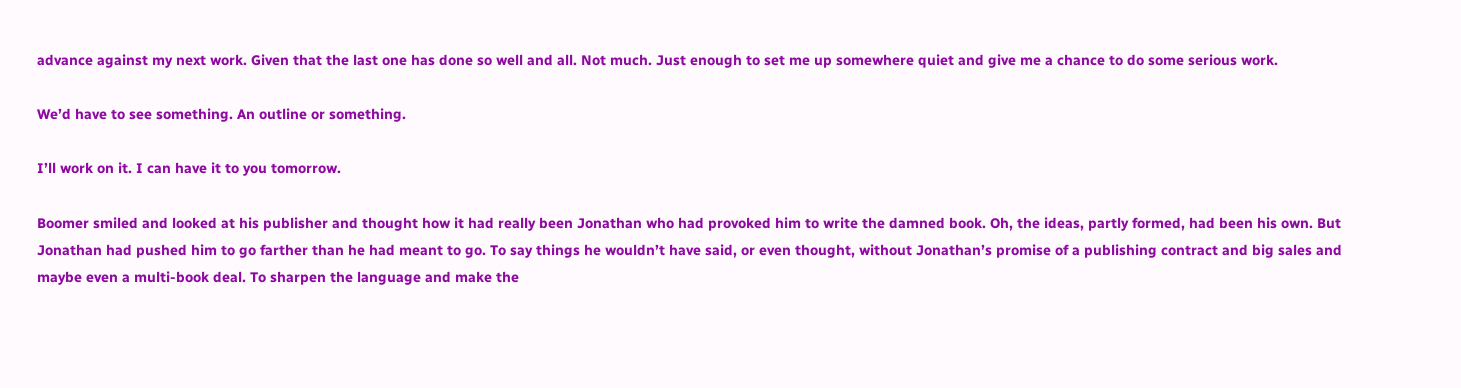advance against my next work. Given that the last one has done so well and all. Not much. Just enough to set me up somewhere quiet and give me a chance to do some serious work.

We’d have to see something. An outline or something.

I’ll work on it. I can have it to you tomorrow.

Boomer smiled and looked at his publisher and thought how it had really been Jonathan who had provoked him to write the damned book. Oh, the ideas, partly formed, had been his own. But Jonathan had pushed him to go farther than he had meant to go. To say things he wouldn’t have said, or even thought, without Jonathan’s promise of a publishing contract and big sales and maybe even a multi-book deal. To sharpen the language and make the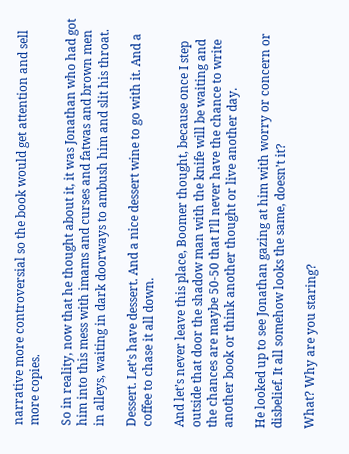narrative more controversial so the book would get attention and sell more copies.

So in reality, now that he thought about it, it was Jonathan who had got him into this mess with imams and curses and fatwas and brown men in alleys, waiting in dark doorways to ambush him and slit his throat.

Dessert. Let’s have dessert. And a nice dessert wine to go with it. And a coffee to chase it all down.

And let’s never leave this place, Boomer thought, because once I step outside that door the shadow man with the knife will be waiting and the chances are maybe 50-50 that I’ll never have the chance to write another book or think another thought or live another day.

He looked up to see Jonathan gazing at him with worry or concern or disbelief. It all somehow looks the same, doesn’t it?

What? Why are you staring?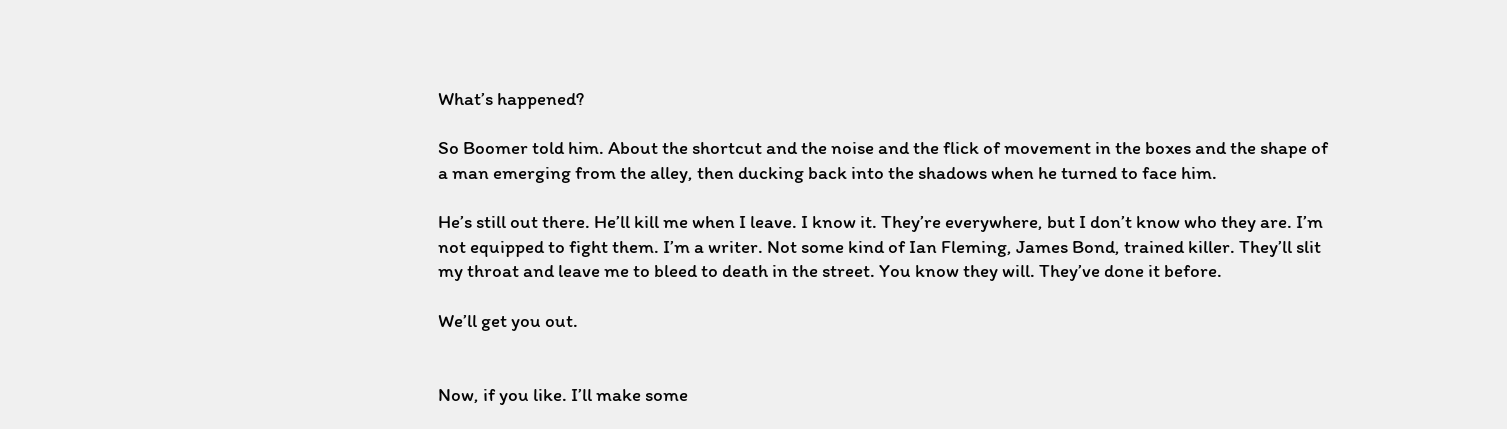What’s happened?

So Boomer told him. About the shortcut and the noise and the flick of movement in the boxes and the shape of a man emerging from the alley, then ducking back into the shadows when he turned to face him.

He’s still out there. He’ll kill me when I leave. I know it. They’re everywhere, but I don’t know who they are. I’m not equipped to fight them. I’m a writer. Not some kind of Ian Fleming, James Bond, trained killer. They’ll slit my throat and leave me to bleed to death in the street. You know they will. They’ve done it before.

We’ll get you out.


Now, if you like. I’ll make some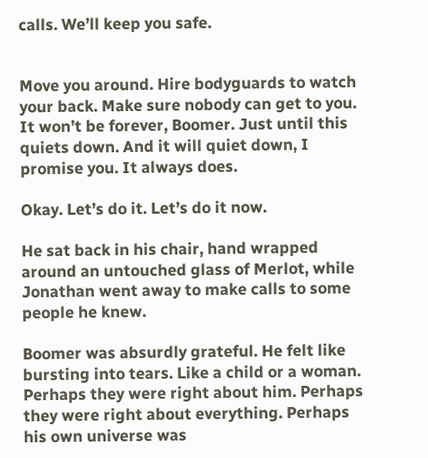calls. We’ll keep you safe.


Move you around. Hire bodyguards to watch your back. Make sure nobody can get to you. It won’t be forever, Boomer. Just until this quiets down. And it will quiet down, I promise you. It always does.

Okay. Let’s do it. Let’s do it now.

He sat back in his chair, hand wrapped around an untouched glass of Merlot, while Jonathan went away to make calls to some people he knew.

Boomer was absurdly grateful. He felt like bursting into tears. Like a child or a woman. Perhaps they were right about him. Perhaps they were right about everything. Perhaps his own universe was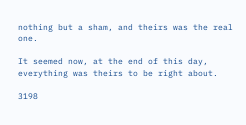nothing but a sham, and theirs was the real one.

It seemed now, at the end of this day, everything was theirs to be right about.

3198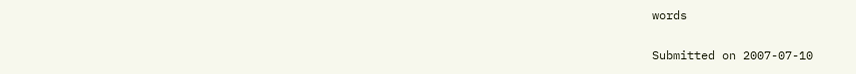words

Submitted on 2007-07-10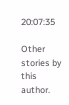20:07:35

Other stories by this author.